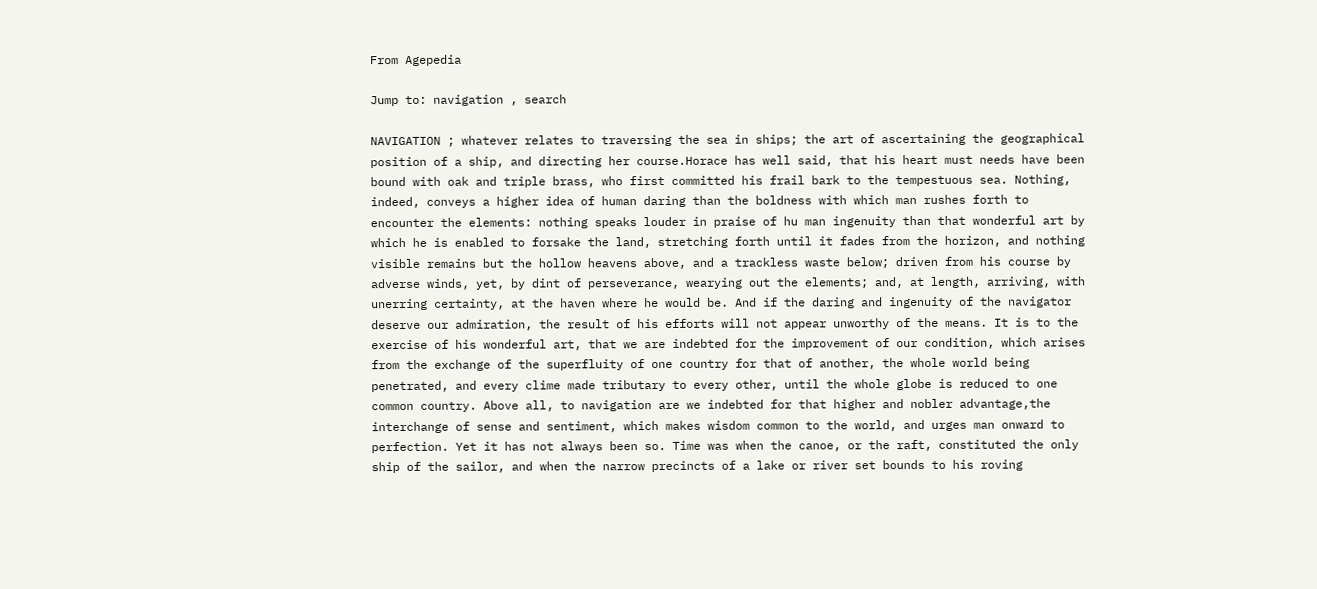From Agepedia

Jump to: navigation , search

NAVIGATION ; whatever relates to traversing the sea in ships; the art of ascertaining the geographical position of a ship, and directing her course.Horace has well said, that his heart must needs have been bound with oak and triple brass, who first committed his frail bark to the tempestuous sea. Nothing, indeed, conveys a higher idea of human daring than the boldness with which man rushes forth to encounter the elements: nothing speaks louder in praise of hu man ingenuity than that wonderful art by which he is enabled to forsake the land, stretching forth until it fades from the horizon, and nothing visible remains but the hollow heavens above, and a trackless waste below; driven from his course by adverse winds, yet, by dint of perseverance, wearying out the elements; and, at length, arriving, with unerring certainty, at the haven where he would be. And if the daring and ingenuity of the navigator deserve our admiration, the result of his efforts will not appear unworthy of the means. It is to the exercise of his wonderful art, that we are indebted for the improvement of our condition, which arises from the exchange of the superfluity of one country for that of another, the whole world being penetrated, and every clime made tributary to every other, until the whole globe is reduced to one common country. Above all, to navigation are we indebted for that higher and nobler advantage,the interchange of sense and sentiment, which makes wisdom common to the world, and urges man onward to perfection. Yet it has not always been so. Time was when the canoe, or the raft, constituted the only ship of the sailor, and when the narrow precincts of a lake or river set bounds to his roving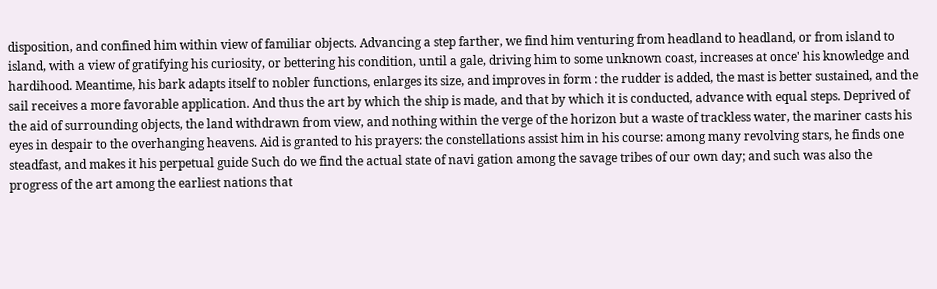disposition, and confined him within view of familiar objects. Advancing a step farther, we find him venturing from headland to headland, or from island to island, with a view of gratifying his curiosity, or bettering his condition, until a gale, driving him to some unknown coast, increases at once' his knowledge and hardihood. Meantime, his bark adapts itself to nobler functions, enlarges its size, and improves in form : the rudder is added, the mast is better sustained, and the sail receives a more favorable application. And thus the art by which the ship is made, and that by which it is conducted, advance with equal steps. Deprived of the aid of surrounding objects, the land withdrawn from view, and nothing within the verge of the horizon but a waste of trackless water, the mariner casts his eyes in despair to the overhanging heavens. Aid is granted to his prayers: the constellations assist him in his course: among many revolving stars, he finds one steadfast, and makes it his perpetual guide Such do we find the actual state of navi gation among the savage tribes of our own day; and such was also the progress of the art among the earliest nations that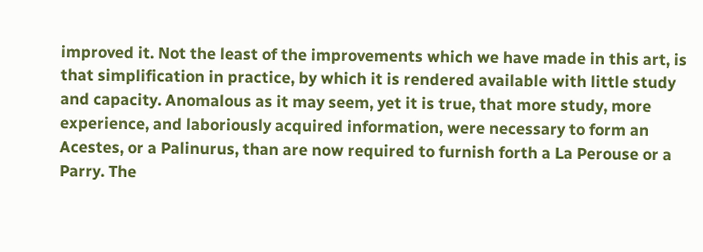improved it. Not the least of the improvements which we have made in this art, is that simplification in practice, by which it is rendered available with little study and capacity. Anomalous as it may seem, yet it is true, that more study, more experience, and laboriously acquired information, were necessary to form an Acestes, or a Palinurus, than are now required to furnish forth a La Perouse or a Parry. The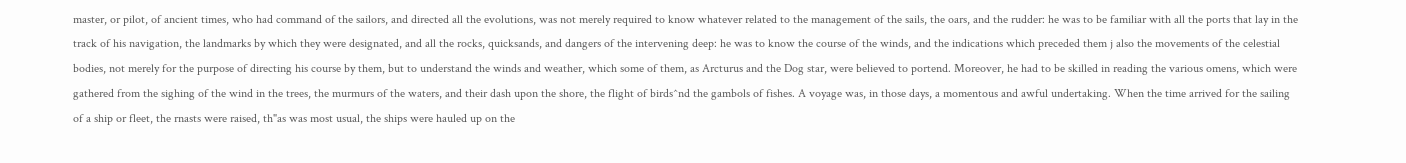master, or pilot, of ancient times, who had command of the sailors, and directed all the evolutions, was not merely required to know whatever related to the management of the sails, the oars, and the rudder: he was to be familiar with all the ports that lay in the track of his navigation, the landmarks by which they were designated, and all the rocks, quicksands, and dangers of the intervening deep: he was to know the course of the winds, and the indications which preceded them j also the movements of the celestial bodies, not merely for the purpose of directing his course by them, but to understand the winds and weather, which some of them, as Arcturus and the Dog star, were believed to portend. Moreover, he had to be skilled in reading the various omens, which were gathered from the sighing of the wind in the trees, the murmurs of the waters, and their dash upon the shore, the flight of birds^nd the gambols of fishes. A voyage was, in those days, a momentous and awful undertaking. When the time arrived for the sailing of a ship or fleet, the rnasts were raised, th"as was most usual, the ships were hauled up on the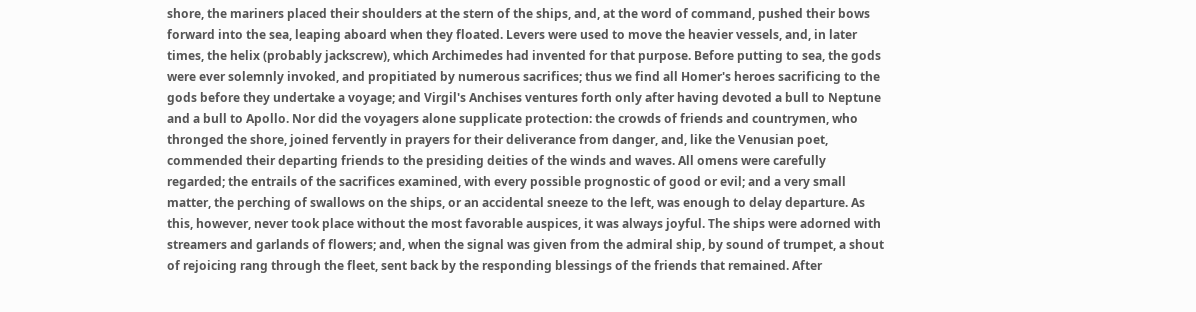shore, the mariners placed their shoulders at the stern of the ships, and, at the word of command, pushed their bows forward into the sea, leaping aboard when they floated. Levers were used to move the heavier vessels, and, in later times, the helix (probably jackscrew), which Archimedes had invented for that purpose. Before putting to sea, the gods were ever solemnly invoked, and propitiated by numerous sacrifices; thus we find all Homer's heroes sacrificing to the gods before they undertake a voyage; and Virgil's Anchises ventures forth only after having devoted a bull to Neptune and a bull to Apollo. Nor did the voyagers alone supplicate protection: the crowds of friends and countrymen, who thronged the shore, joined fervently in prayers for their deliverance from danger, and, like the Venusian poet, commended their departing friends to the presiding deities of the winds and waves. All omens were carefully regarded; the entrails of the sacrifices examined, with every possible prognostic of good or evil; and a very small matter, the perching of swallows on the ships, or an accidental sneeze to the left, was enough to delay departure. As this, however, never took place without the most favorable auspices, it was always joyful. The ships were adorned with streamers and garlands of flowers; and, when the signal was given from the admiral ship, by sound of trumpet, a shout of rejoicing rang through the fleet, sent back by the responding blessings of the friends that remained. After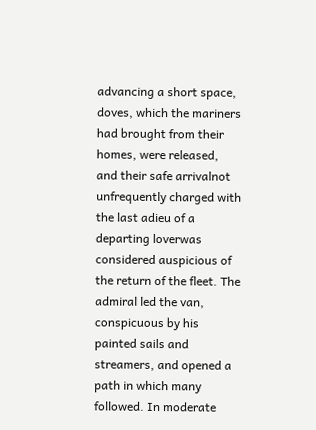advancing a short space, doves, which the mariners had brought from their homes, were released, and their safe arrivalnot unfrequently charged with the last adieu of a departing loverwas considered auspicious of the return of the fleet. The admiral led the van, conspicuous by his painted sails and streamers, and opened a path in which many followed. In moderate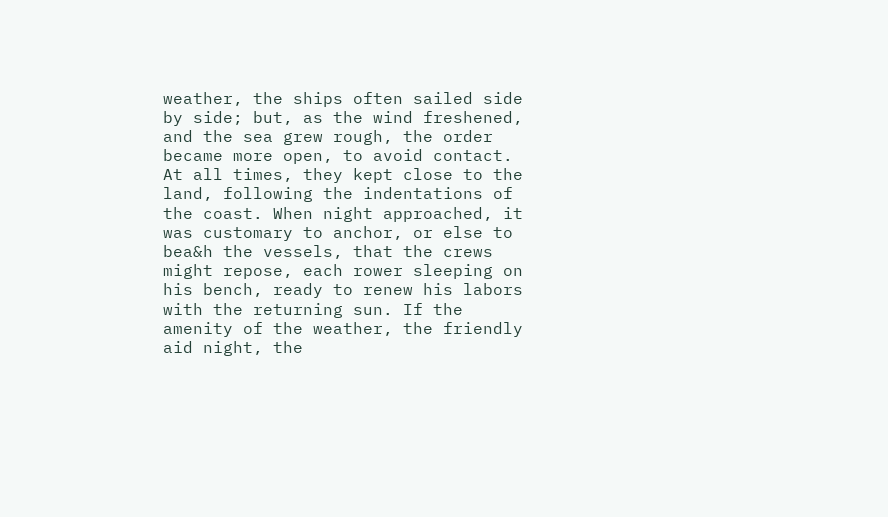weather, the ships often sailed side by side; but, as the wind freshened, and the sea grew rough, the order became more open, to avoid contact. At all times, they kept close to the land, following the indentations of the coast. When night approached, it was customary to anchor, or else to bea&h the vessels, that the crews might repose, each rower sleeping on his bench, ready to renew his labors with the returning sun. If the amenity of the weather, the friendly aid night, the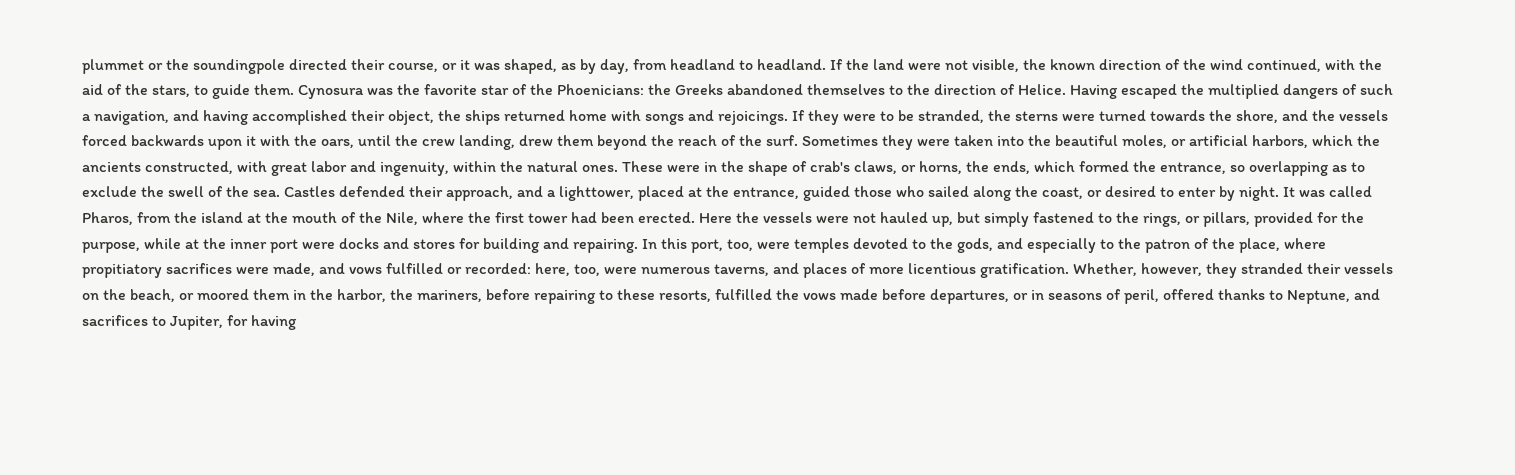plummet or the soundingpole directed their course, or it was shaped, as by day, from headland to headland. If the land were not visible, the known direction of the wind continued, with the aid of the stars, to guide them. Cynosura was the favorite star of the Phoenicians: the Greeks abandoned themselves to the direction of Helice. Having escaped the multiplied dangers of such a navigation, and having accomplished their object, the ships returned home with songs and rejoicings. If they were to be stranded, the sterns were turned towards the shore, and the vessels forced backwards upon it with the oars, until the crew landing, drew them beyond the reach of the surf. Sometimes they were taken into the beautiful moles, or artificial harbors, which the ancients constructed, with great labor and ingenuity, within the natural ones. These were in the shape of crab's claws, or horns, the ends, which formed the entrance, so overlapping as to exclude the swell of the sea. Castles defended their approach, and a lighttower, placed at the entrance, guided those who sailed along the coast, or desired to enter by night. It was called Pharos, from the island at the mouth of the Nile, where the first tower had been erected. Here the vessels were not hauled up, but simply fastened to the rings, or pillars, provided for the purpose, while at the inner port were docks and stores for building and repairing. In this port, too, were temples devoted to the gods, and especially to the patron of the place, where propitiatory sacrifices were made, and vows fulfilled or recorded: here, too, were numerous taverns, and places of more licentious gratification. Whether, however, they stranded their vessels on the beach, or moored them in the harbor, the mariners, before repairing to these resorts, fulfilled the vows made before departures, or in seasons of peril, offered thanks to Neptune, and sacrifices to Jupiter, for having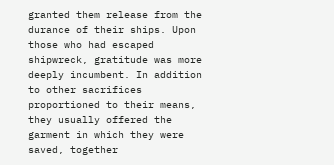granted them release from the durance of their ships. Upon those who had escaped shipwreck, gratitude was more deeply incumbent. In addition to other sacrifices proportioned to their means, they usually offered the garment in which they were saved, together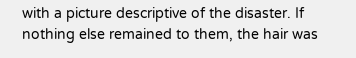with a picture descriptive of the disaster. If nothing else remained to them, the hair was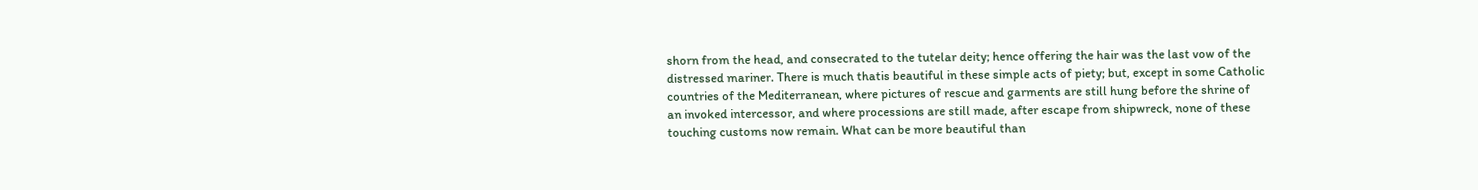shorn from the head, and consecrated to the tutelar deity; hence offering the hair was the last vow of the distressed mariner. There is much thatis beautiful in these simple acts of piety; but, except in some Catholic countries of the Mediterranean, where pictures of rescue and garments are still hung before the shrine of an invoked intercessor, and where processions are still made, after escape from shipwreck, none of these touching customs now remain. What can be more beautiful than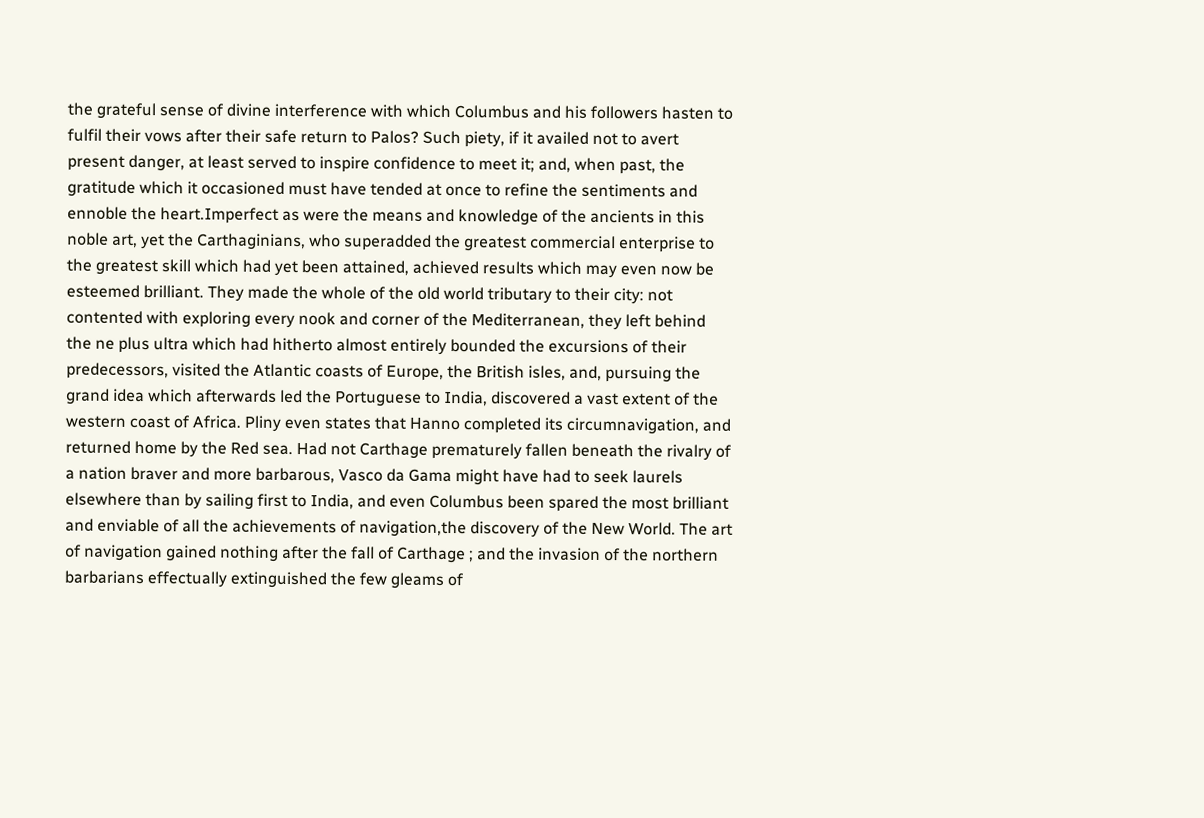the grateful sense of divine interference with which Columbus and his followers hasten to fulfil their vows after their safe return to Palos? Such piety, if it availed not to avert present danger, at least served to inspire confidence to meet it; and, when past, the gratitude which it occasioned must have tended at once to refine the sentiments and ennoble the heart.Imperfect as were the means and knowledge of the ancients in this noble art, yet the Carthaginians, who superadded the greatest commercial enterprise to the greatest skill which had yet been attained, achieved results which may even now be esteemed brilliant. They made the whole of the old world tributary to their city: not contented with exploring every nook and corner of the Mediterranean, they left behind the ne plus ultra which had hitherto almost entirely bounded the excursions of their predecessors, visited the Atlantic coasts of Europe, the British isles, and, pursuing the grand idea which afterwards led the Portuguese to India, discovered a vast extent of the western coast of Africa. Pliny even states that Hanno completed its circumnavigation, and returned home by the Red sea. Had not Carthage prematurely fallen beneath the rivalry of a nation braver and more barbarous, Vasco da Gama might have had to seek laurels elsewhere than by sailing first to India, and even Columbus been spared the most brilliant and enviable of all the achievements of navigation,the discovery of the New World. The art of navigation gained nothing after the fall of Carthage ; and the invasion of the northern barbarians effectually extinguished the few gleams of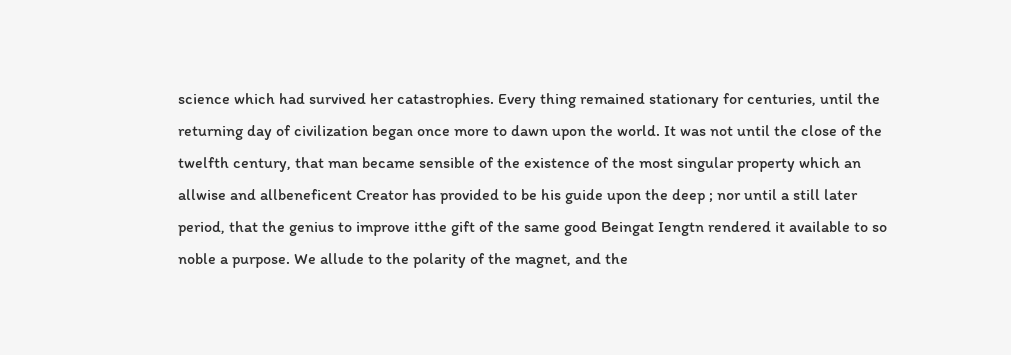science which had survived her catastrophies. Every thing remained stationary for centuries, until the returning day of civilization began once more to dawn upon the world. It was not until the close of the twelfth century, that man became sensible of the existence of the most singular property which an allwise and allbeneficent Creator has provided to be his guide upon the deep ; nor until a still later period, that the genius to improve itthe gift of the same good Beingat Iengtn rendered it available to so noble a purpose. We allude to the polarity of the magnet, and the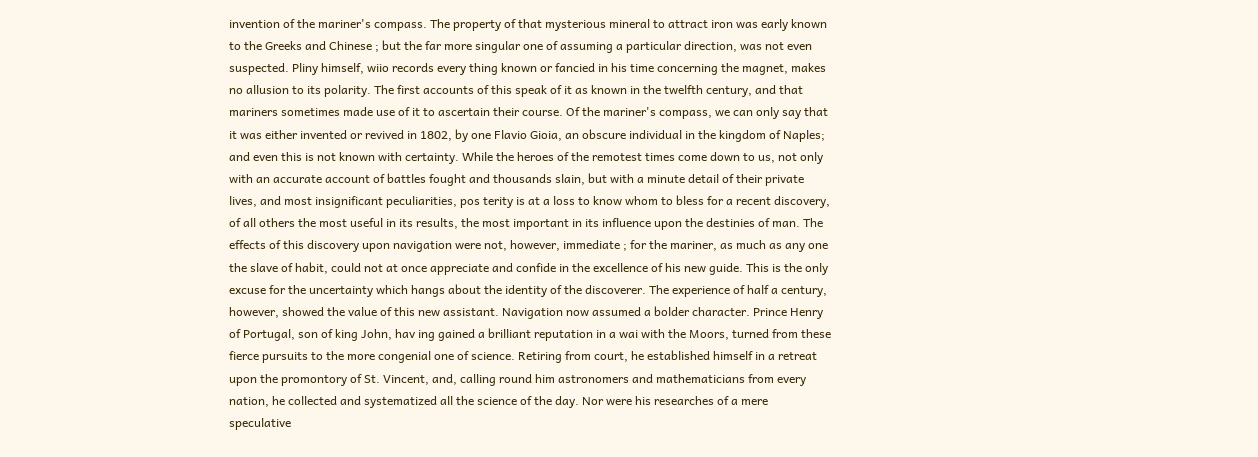invention of the mariner's compass. The property of that mysterious mineral to attract iron was early known to the Greeks and Chinese ; but the far more singular one of assuming a particular direction, was not even suspected. Pliny himself, wiio records every thing known or fancied in his time concerning the magnet, makes no allusion to its polarity. The first accounts of this speak of it as known in the twelfth century, and that mariners sometimes made use of it to ascertain their course. Of the mariner's compass, we can only say that it was either invented or revived in 1802, by one Flavio Gioia, an obscure individual in the kingdom of Naples; and even this is not known with certainty. While the heroes of the remotest times come down to us, not only with an accurate account of battles fought and thousands slain, but with a minute detail of their private lives, and most insignificant peculiarities, pos terity is at a loss to know whom to bless for a recent discovery, of all others the most useful in its results, the most important in its influence upon the destinies of man. The effects of this discovery upon navigation were not, however, immediate ; for the mariner, as much as any one the slave of habit, could not at once appreciate and confide in the excellence of his new guide. This is the only excuse for the uncertainty which hangs about the identity of the discoverer. The experience of half a century, however, showed the value of this new assistant. Navigation now assumed a bolder character. Prince Henry of Portugal, son of king John, hav ing gained a brilliant reputation in a wai with the Moors, turned from these fierce pursuits to the more congenial one of science. Retiring from court, he established himself in a retreat upon the promontory of St. Vincent, and, calling round him astronomers and mathematicians from every nation, he collected and systematized all the science of the day. Nor were his researches of a mere speculative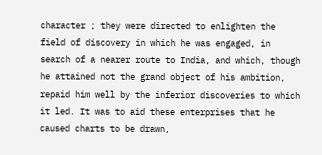character ; they were directed to enlighten the field of discovery in which he was engaged, in search of a nearer route to India, and which, though he attained not the grand object of his ambition, repaid him well by the inferior discoveries to which it led. It was to aid these enterprises that he caused charts to be drawn,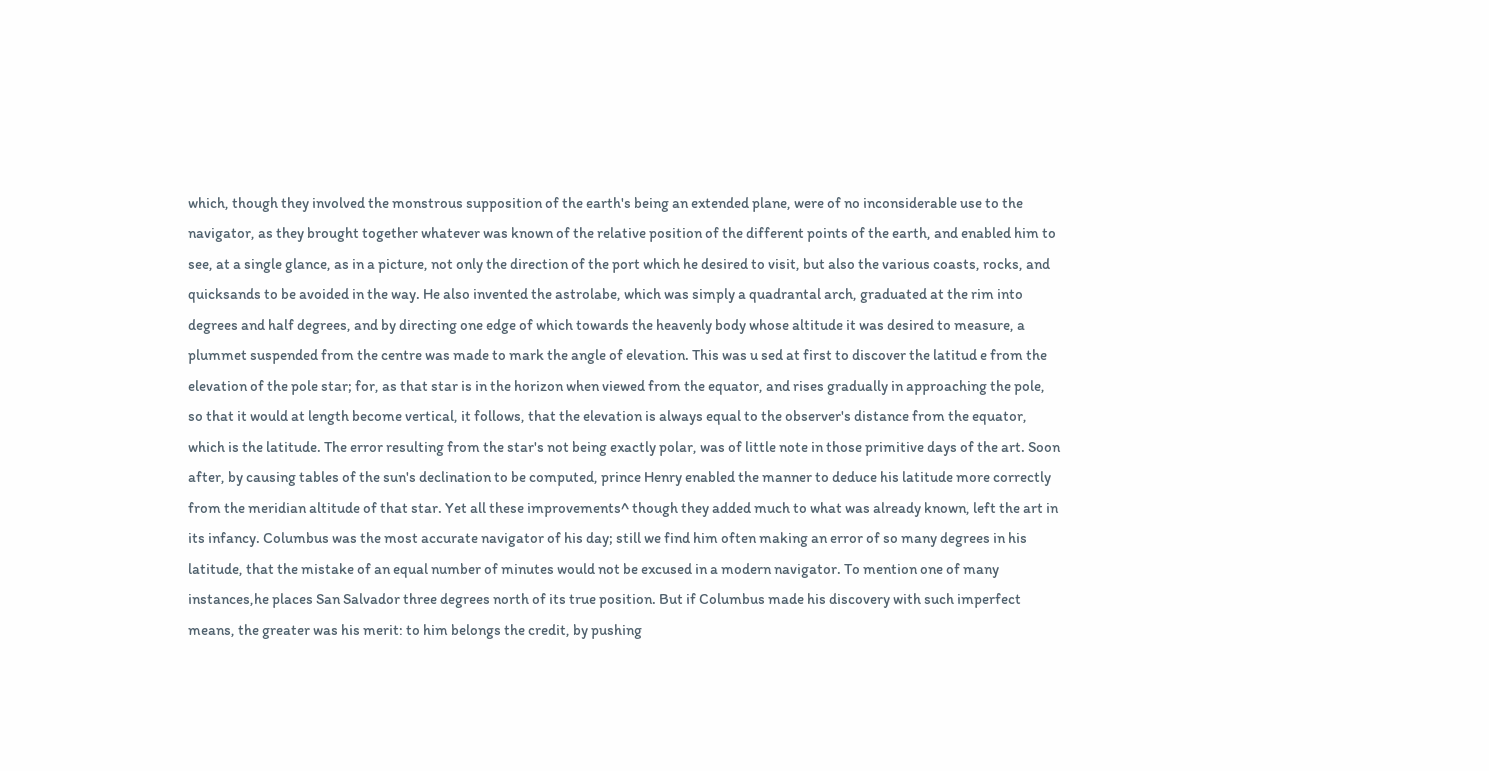which, though they involved the monstrous supposition of the earth's being an extended plane, were of no inconsiderable use to the navigator, as they brought together whatever was known of the relative position of the different points of the earth, and enabled him to see, at a single glance, as in a picture, not only the direction of the port which he desired to visit, but also the various coasts, rocks, and quicksands to be avoided in the way. He also invented the astrolabe, which was simply a quadrantal arch, graduated at the rim into degrees and half degrees, and by directing one edge of which towards the heavenly body whose altitude it was desired to measure, a plummet suspended from the centre was made to mark the angle of elevation. This was u sed at first to discover the latitud e from the elevation of the pole star; for, as that star is in the horizon when viewed from the equator, and rises gradually in approaching the pole, so that it would at length become vertical, it follows, that the elevation is always equal to the observer's distance from the equator, which is the latitude. The error resulting from the star's not being exactly polar, was of little note in those primitive days of the art. Soon after, by causing tables of the sun's declination to be computed, prince Henry enabled the manner to deduce his latitude more correctly from the meridian altitude of that star. Yet all these improvements^ though they added much to what was already known, left the art in its infancy. Columbus was the most accurate navigator of his day; still we find him often making an error of so many degrees in his latitude, that the mistake of an equal number of minutes would not be excused in a modern navigator. To mention one of many instances,he places San Salvador three degrees north of its true position. But if Columbus made his discovery with such imperfect means, the greater was his merit: to him belongs the credit, by pushing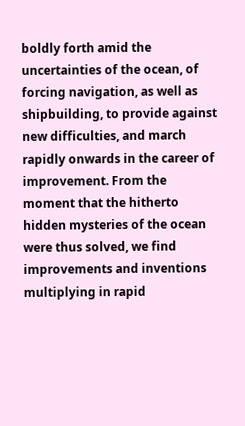boldly forth amid the uncertainties of the ocean, of forcing navigation, as well as shipbuilding, to provide against new difficulties, and march rapidly onwards in the career of improvement. From the moment that the hitherto hidden mysteries of the ocean were thus solved, we find improvements and inventions multiplying in rapid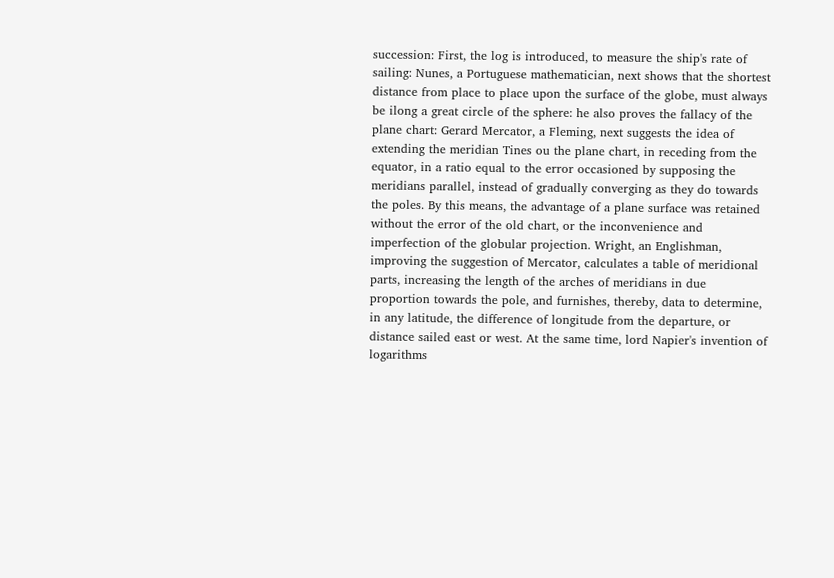succession: First, the log is introduced, to measure the ship's rate of sailing: Nunes, a Portuguese mathematician, next shows that the shortest distance from place to place upon the surface of the globe, must always be ilong a great circle of the sphere: he also proves the fallacy of the plane chart: Gerard Mercator, a Fleming, next suggests the idea of extending the meridian Tines ou the plane chart, in receding from the equator, in a ratio equal to the error occasioned by supposing the meridians parallel, instead of gradually converging as they do towards the poles. By this means, the advantage of a plane surface was retained without the error of the old chart, or the inconvenience and imperfection of the globular projection. Wright, an Englishman, improving the suggestion of Mercator, calculates a table of meridional parts, increasing the length of the arches of meridians in due proportion towards the pole, and furnishes, thereby, data to determine, in any latitude, the difference of longitude from the departure, or distance sailed east or west. At the same time, lord Napier's invention of logarithms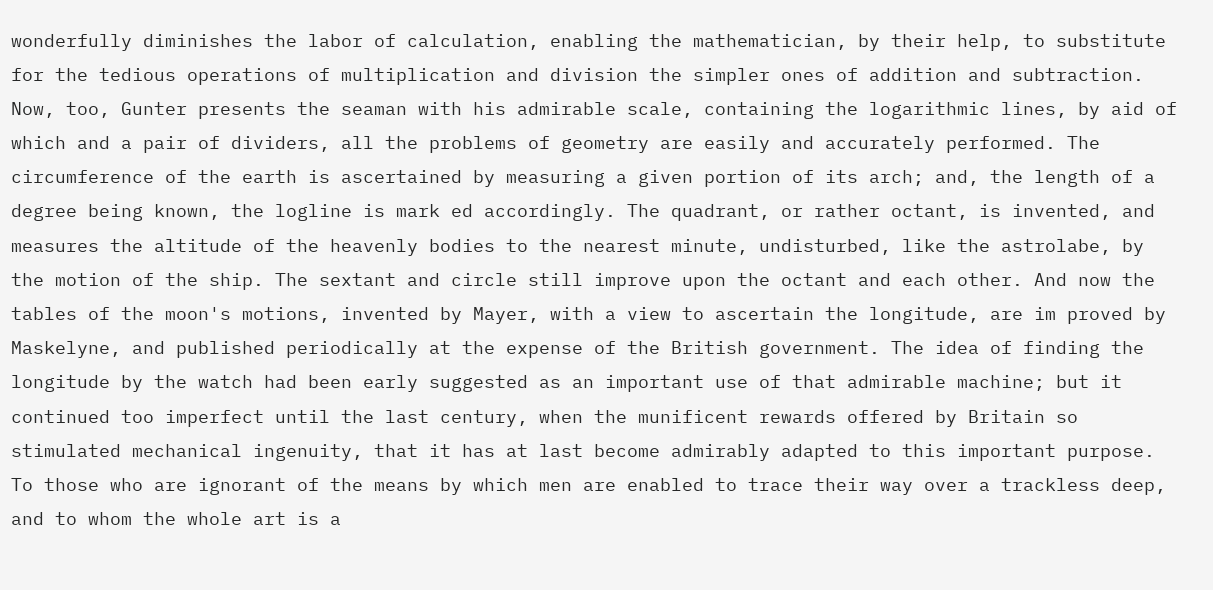wonderfully diminishes the labor of calculation, enabling the mathematician, by their help, to substitute for the tedious operations of multiplication and division the simpler ones of addition and subtraction. Now, too, Gunter presents the seaman with his admirable scale, containing the logarithmic lines, by aid of which and a pair of dividers, all the problems of geometry are easily and accurately performed. The circumference of the earth is ascertained by measuring a given portion of its arch; and, the length of a degree being known, the logline is mark ed accordingly. The quadrant, or rather octant, is invented, and measures the altitude of the heavenly bodies to the nearest minute, undisturbed, like the astrolabe, by the motion of the ship. The sextant and circle still improve upon the octant and each other. And now the tables of the moon's motions, invented by Mayer, with a view to ascertain the longitude, are im proved by Maskelyne, and published periodically at the expense of the British government. The idea of finding the longitude by the watch had been early suggested as an important use of that admirable machine; but it continued too imperfect until the last century, when the munificent rewards offered by Britain so stimulated mechanical ingenuity, that it has at last become admirably adapted to this important purpose. To those who are ignorant of the means by which men are enabled to trace their way over a trackless deep, and to whom the whole art is a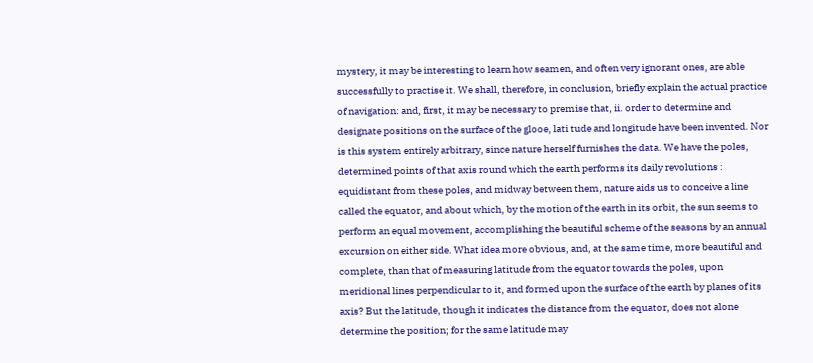mystery, it may be interesting to learn how seamen, and often very ignorant ones, are able successfully to practise it. We shall, therefore, in conclusion, briefly explain the actual practice of navigation: and, first, it may be necessary to premise that, ii. order to determine and designate positions on the surface of the glooe, lati tude and longitude have been invented. Nor is this system entirely arbitrary, since nature herself furnishes the data. We have the poles, determined points of that axis round which the earth performs its daily revolutions : equidistant from these poles, and midway between them, nature aids us to conceive a line called the equator, and about which, by the motion of the earth in its orbit, the sun seems to perform an equal movement, accomplishing the beautiful scheme of the seasons by an annual excursion on either side. What idea more obvious, and, at the same time, more beautiful and complete, than that of measuring latitude from the equator towards the poles, upon meridional lines perpendicular to it, and formed upon the surface of the earth by planes of its axis? But the latitude, though it indicates the distance from the equator, does not alone determine the position; for the same latitude may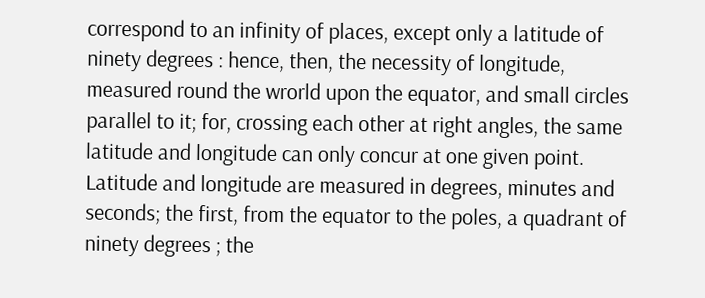correspond to an infinity of places, except only a latitude of ninety degrees : hence, then, the necessity of longitude, measured round the wrorld upon the equator, and small circles parallel to it; for, crossing each other at right angles, the same latitude and longitude can only concur at one given point. Latitude and longitude are measured in degrees, minutes and seconds; the first, from the equator to the poles, a quadrant of ninety degrees ; the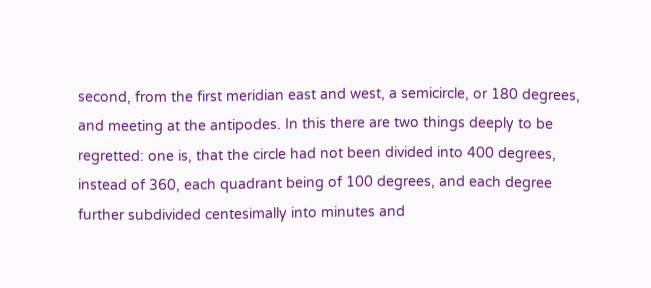second, from the first meridian east and west, a semicircle, or 180 degrees, and meeting at the antipodes. In this there are two things deeply to be regretted: one is, that the circle had not been divided into 400 degrees, instead of 360, each quadrant being of 100 degrees, and each degree further subdivided centesimally into minutes and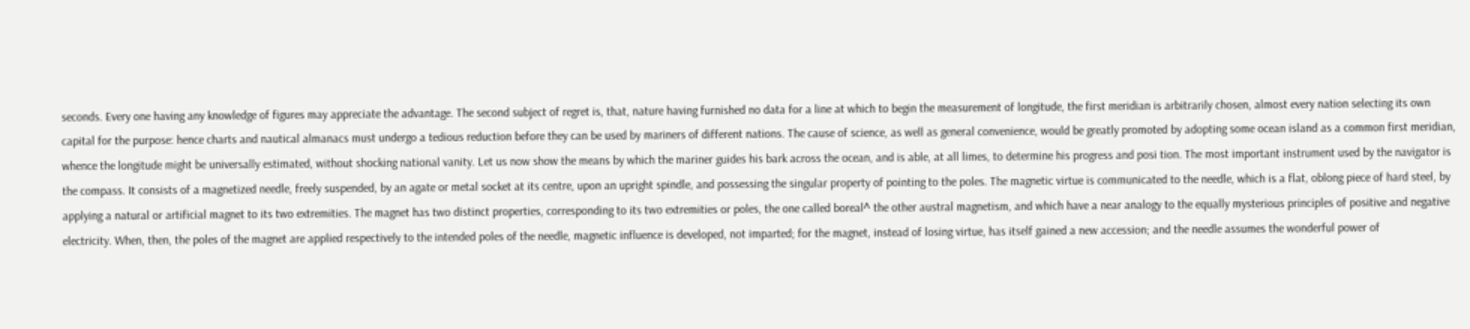seconds. Every one having any knowledge of figures may appreciate the advantage. The second subject of regret is, that, nature having furnished no data for a line at which to begin the measurement of longitude, the first meridian is arbitrarily chosen, almost every nation selecting its own capital for the purpose: hence charts and nautical almanacs must undergo a tedious reduction before they can be used by mariners of different nations. The cause of science, as well as general convenience, would be greatly promoted by adopting some ocean island as a common first meridian, whence the longitude might be universally estimated, without shocking national vanity. Let us now show the means by which the mariner guides his bark across the ocean, and is able, at all limes, to determine his progress and posi tion. The most important instrument used by the navigator is the compass. It consists of a magnetized needle, freely suspended, by an agate or metal socket at its centre, upon an upright spindle, and possessing the singular property of pointing to the poles. The magnetic virtue is communicated to the needle, which is a flat, oblong piece of hard steel, by applying a natural or artificial magnet to its two extremities. The magnet has two distinct properties, corresponding to its two extremities or poles, the one called boreal^ the other austral magnetism, and which have a near analogy to the equally mysterious principles of positive and negative electricity. When, then, the poles of the magnet are applied respectively to the intended poles of the needle, magnetic influence is developed, not imparted; for the magnet, instead of losing virtue, has itself gained a new accession; and the needle assumes the wonderful power of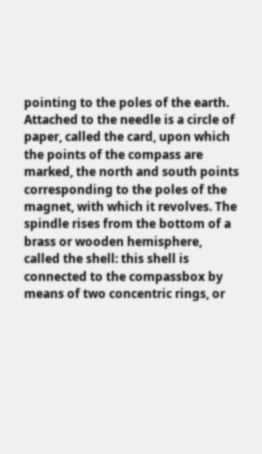pointing to the poles of the earth. Attached to the needle is a circle of paper, called the card, upon which the points of the compass are marked, the north and south points corresponding to the poles of the magnet, with which it revolves. The spindle rises from the bottom of a brass or wooden hemisphere, called the shell: this shell is connected to the compassbox by means of two concentric rings, or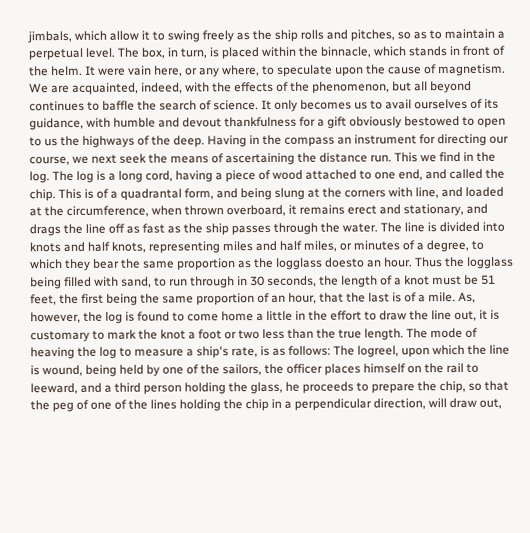jimbals, which allow it to swing freely as the ship rolls and pitches, so as to maintain a perpetual level. The box, in turn, is placed within the binnacle, which stands in front of the helm. It were vain here, or any where, to speculate upon the cause of magnetism. We are acquainted, indeed, with the effects of the phenomenon, but all beyond continues to baffle the search of science. It only becomes us to avail ourselves of its guidance, with humble and devout thankfulness for a gift obviously bestowed to open to us the highways of the deep. Having in the compass an instrument for directing our course, we next seek the means of ascertaining the distance run. This we find in the log. The log is a long cord, having a piece of wood attached to one end, and called the chip. This is of a quadrantal form, and being slung at the corners with line, and loaded at the circumference, when thrown overboard, it remains erect and stationary, and drags the line off as fast as the ship passes through the water. The line is divided into knots and half knots, representing miles and half miles, or minutes of a degree, to which they bear the same proportion as the logglass doesto an hour. Thus the logglass being filled with sand, to run through in 30 seconds, the length of a knot must be 51 feet, the first being the same proportion of an hour, that the last is of a mile. As, however, the log is found to come home a little in the effort to draw the line out, it is customary to mark the knot a foot or two less than the true length. The mode of heaving the log to measure a ship's rate, is as follows: The logreel, upon which the line is wound, being held by one of the sailors, the officer places himself on the rail to leeward, and a third person holding the glass, he proceeds to prepare the chip, so that the peg of one of the lines holding the chip in a perpendicular direction, will draw out,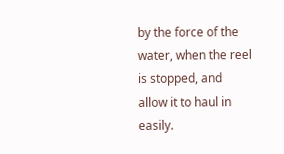by the force of the water, when the reel is stopped, and allow it to haul in easily.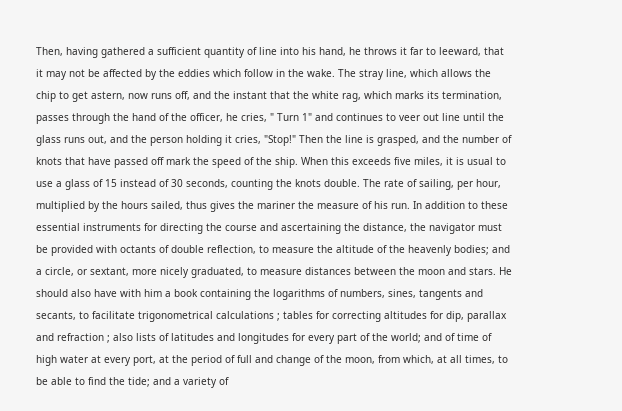Then, having gathered a sufficient quantity of line into his hand, he throws it far to leeward, that it may not be affected by the eddies which follow in the wake. The stray line, which allows the chip to get astern, now runs off, and the instant that the white rag, which marks its termination, passes through the hand of the officer, he cries, " Turn 1" and continues to veer out line until the glass runs out, and the person holding it cries, "Stop!" Then the line is grasped, and the number of knots that have passed off mark the speed of the ship. When this exceeds five miles, it is usual to use a glass of 15 instead of 30 seconds, counting the knots double. The rate of sailing, per hour, multiplied by the hours sailed, thus gives the mariner the measure of his run. In addition to these essential instruments for directing the course and ascertaining the distance, the navigator must be provided with octants of double reflection, to measure the altitude of the heavenly bodies; and a circle, or sextant, more nicely graduated, to measure distances between the moon and stars. He should also have with him a book containing the logarithms of numbers, sines, tangents and secants, to facilitate trigonometrical calculations ; tables for correcting altitudes for dip, parallax and refraction ; also lists of latitudes and longitudes for every part of the world; and of time of high water at every port, at the period of full and change of the moon, from which, at all times, to be able to find the tide; and a variety of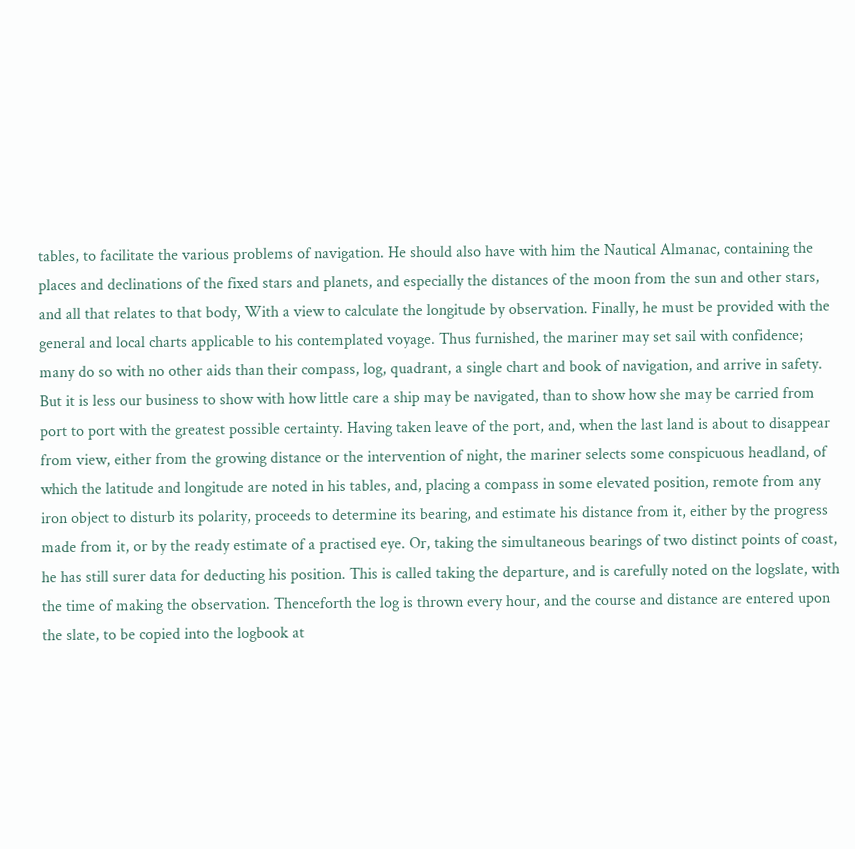tables, to facilitate the various problems of navigation. He should also have with him the Nautical Almanac, containing the places and declinations of the fixed stars and planets, and especially the distances of the moon from the sun and other stars, and all that relates to that body, With a view to calculate the longitude by observation. Finally, he must be provided with the general and local charts applicable to his contemplated voyage. Thus furnished, the mariner may set sail with confidence; many do so with no other aids than their compass, log, quadrant, a single chart and book of navigation, and arrive in safety. But it is less our business to show with how little care a ship may be navigated, than to show how she may be carried from port to port with the greatest possible certainty. Having taken leave of the port, and, when the last land is about to disappear from view, either from the growing distance or the intervention of night, the mariner selects some conspicuous headland, of which the latitude and longitude are noted in his tables, and, placing a compass in some elevated position, remote from any iron object to disturb its polarity, proceeds to determine its bearing, and estimate his distance from it, either by the progress made from it, or by the ready estimate of a practised eye. Or, taking the simultaneous bearings of two distinct points of coast, he has still surer data for deducting his position. This is called taking the departure, and is carefully noted on the logslate, with the time of making the observation. Thenceforth the log is thrown every hour, and the course and distance are entered upon the slate, to be copied into the logbook at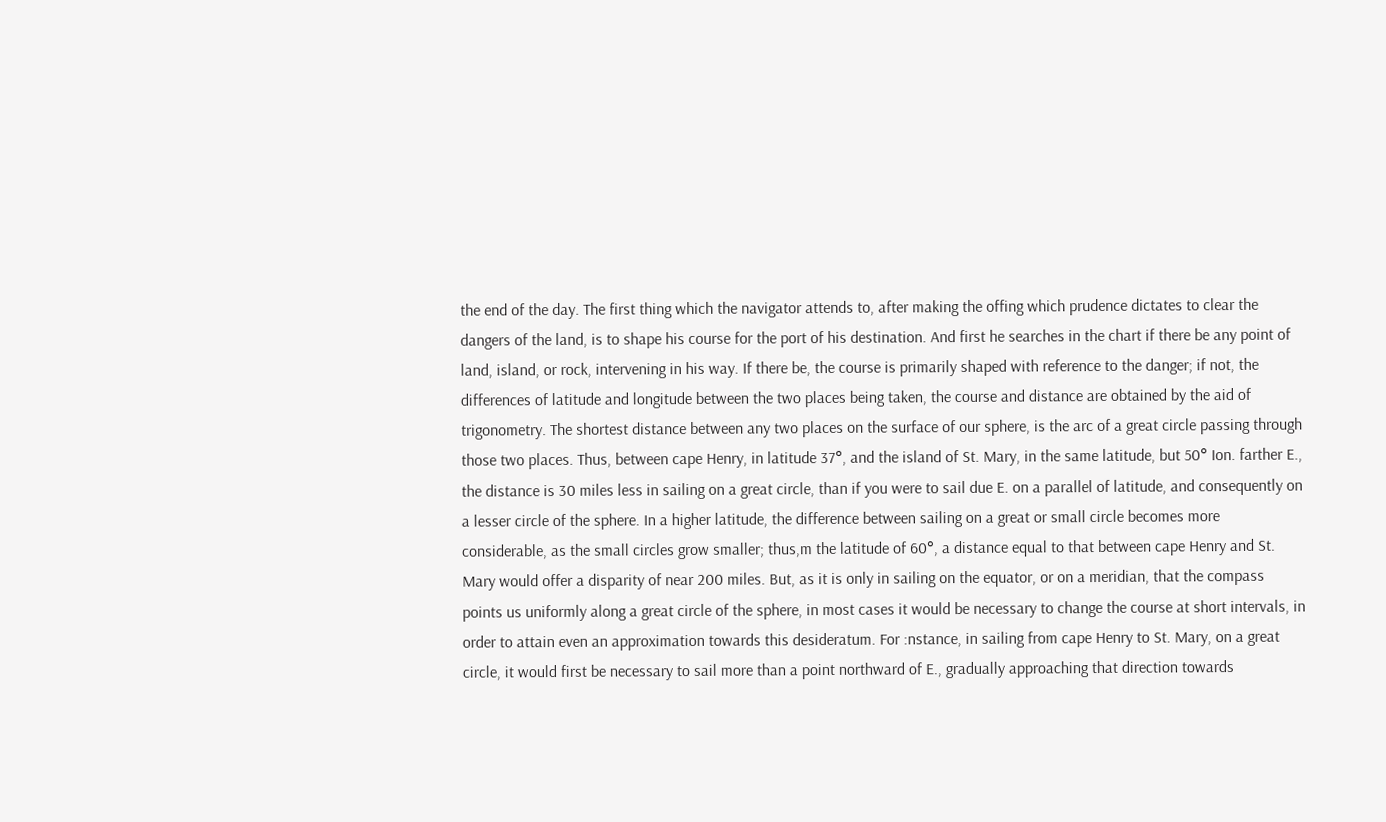the end of the day. The first thing which the navigator attends to, after making the offing which prudence dictates to clear the dangers of the land, is to shape his course for the port of his destination. And first he searches in the chart if there be any point of land, island, or rock, intervening in his way. If there be, the course is primarily shaped with reference to the danger; if not, the differences of latitude and longitude between the two places being taken, the course and distance are obtained by the aid of trigonometry. The shortest distance between any two places on the surface of our sphere, is the arc of a great circle passing through those two places. Thus, between cape Henry, in latitude 37°, and the island of St. Mary, in the same latitude, but 50° Ion. farther E., the distance is 30 miles less in sailing on a great circle, than if you were to sail due E. on a parallel of latitude, and consequently on a lesser circle of the sphere. In a higher latitude, the difference between sailing on a great or small circle becomes more considerable, as the small circles grow smaller; thus,m the latitude of 60°, a distance equal to that between cape Henry and St. Mary would offer a disparity of near 200 miles. But, as it is only in sailing on the equator, or on a meridian, that the compass points us uniformly along a great circle of the sphere, in most cases it would be necessary to change the course at short intervals, in order to attain even an approximation towards this desideratum. For :nstance, in sailing from cape Henry to St. Mary, on a great circle, it would first be necessary to sail more than a point northward of E., gradually approaching that direction towards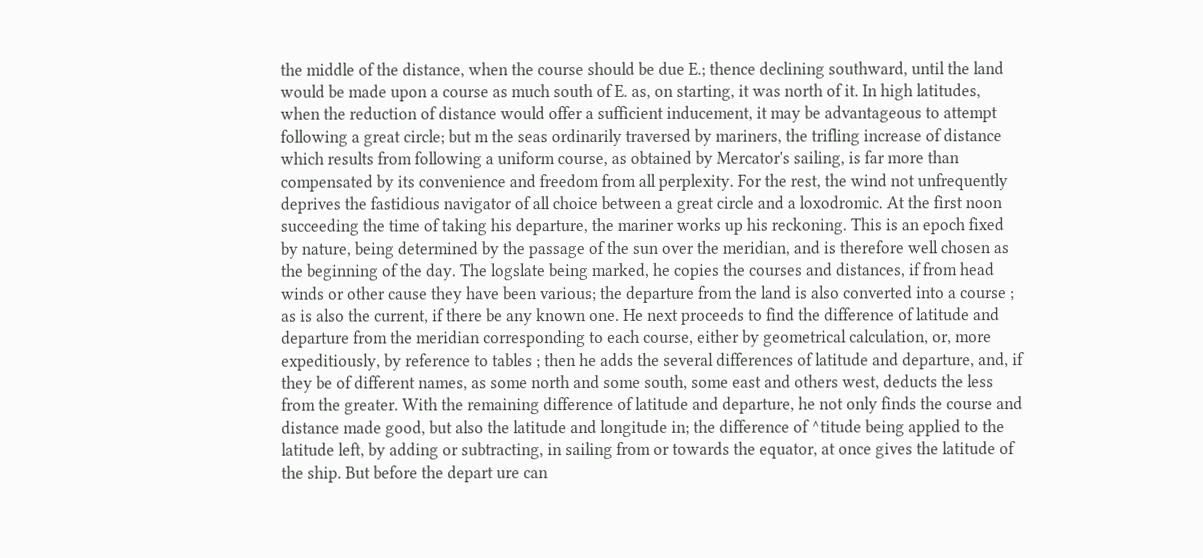the middle of the distance, when the course should be due E.; thence declining southward, until the land would be made upon a course as much south of E. as, on starting, it was north of it. In high latitudes, when the reduction of distance would offer a sufficient inducement, it may be advantageous to attempt following a great circle; but m the seas ordinarily traversed by mariners, the trifling increase of distance which results from following a uniform course, as obtained by Mercator's sailing, is far more than compensated by its convenience and freedom from all perplexity. For the rest, the wind not unfrequently deprives the fastidious navigator of all choice between a great circle and a loxodromic. At the first noon succeeding the time of taking his departure, the mariner works up his reckoning. This is an epoch fixed by nature, being determined by the passage of the sun over the meridian, and is therefore well chosen as the beginning of the day. The logslate being marked, he copies the courses and distances, if from head winds or other cause they have been various; the departure from the land is also converted into a course ; as is also the current, if there be any known one. He next proceeds to find the difference of latitude and departure from the meridian corresponding to each course, either by geometrical calculation, or, more expeditiously, by reference to tables ; then he adds the several differences of latitude and departure, and, if they be of different names, as some north and some south, some east and others west, deducts the less from the greater. With the remaining difference of latitude and departure, he not only finds the course and distance made good, but also the latitude and longitude in; the difference of ^titude being applied to the latitude left, by adding or subtracting, in sailing from or towards the equator, at once gives the latitude of the ship. But before the depart ure can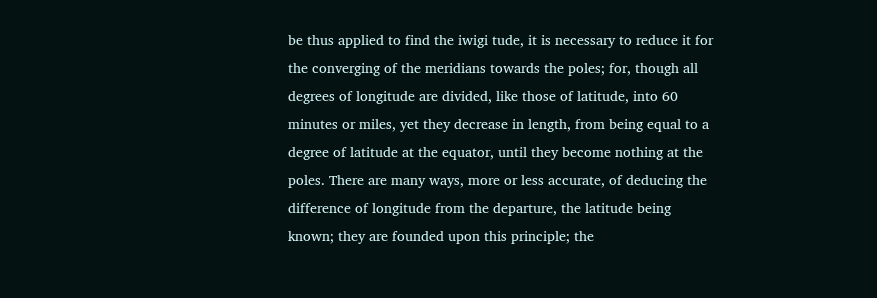be thus applied to find the iwigi tude, it is necessary to reduce it for the converging of the meridians towards the poles; for, though all degrees of longitude are divided, like those of latitude, into 60 minutes or miles, yet they decrease in length, from being equal to a degree of latitude at the equator, until they become nothing at the poles. There are many ways, more or less accurate, of deducing the difference of longitude from the departure, the latitude being known; they are founded upon this principle; the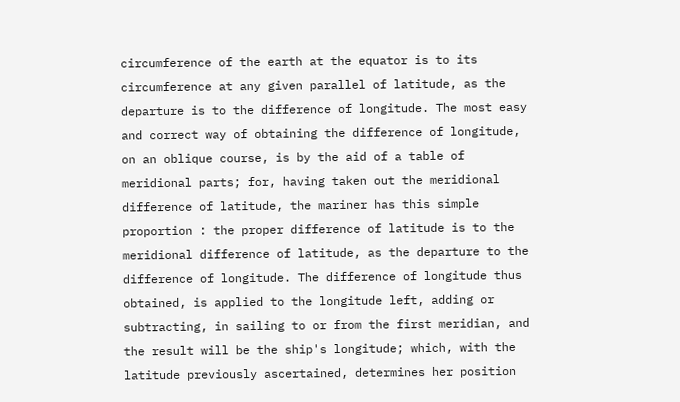circumference of the earth at the equator is to its circumference at any given parallel of latitude, as the departure is to the difference of longitude. The most easy and correct way of obtaining the difference of longitude, on an oblique course, is by the aid of a table of meridional parts; for, having taken out the meridional difference of latitude, the mariner has this simple proportion : the proper difference of latitude is to the meridional difference of latitude, as the departure to the difference of longitude. The difference of longitude thus obtained, is applied to the longitude left, adding or subtracting, in sailing to or from the first meridian, and the result will be the ship's longitude; which, with the latitude previously ascertained, determines her position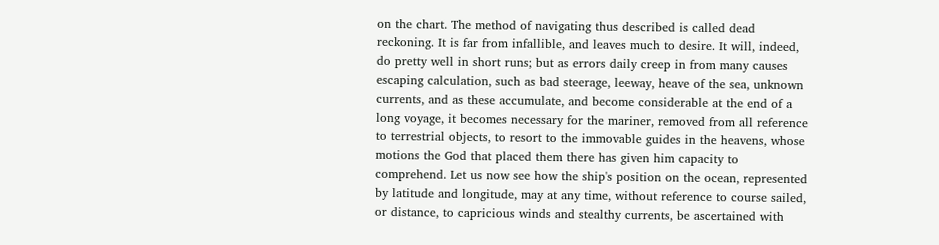on the chart. The method of navigating thus described is called dead reckoning. It is far from infallible, and leaves much to desire. It will, indeed, do pretty well in short runs; but as errors daily creep in from many causes escaping calculation, such as bad steerage, leeway, heave of the sea, unknown currents, and as these accumulate, and become considerable at the end of a long voyage, it becomes necessary for the mariner, removed from all reference to terrestrial objects, to resort to the immovable guides in the heavens, whose motions the God that placed them there has given him capacity to comprehend. Let us now see how the ship's position on the ocean, represented by latitude and longitude, may at any time, without reference to course sailed, or distance, to capricious winds and stealthy currents, be ascertained with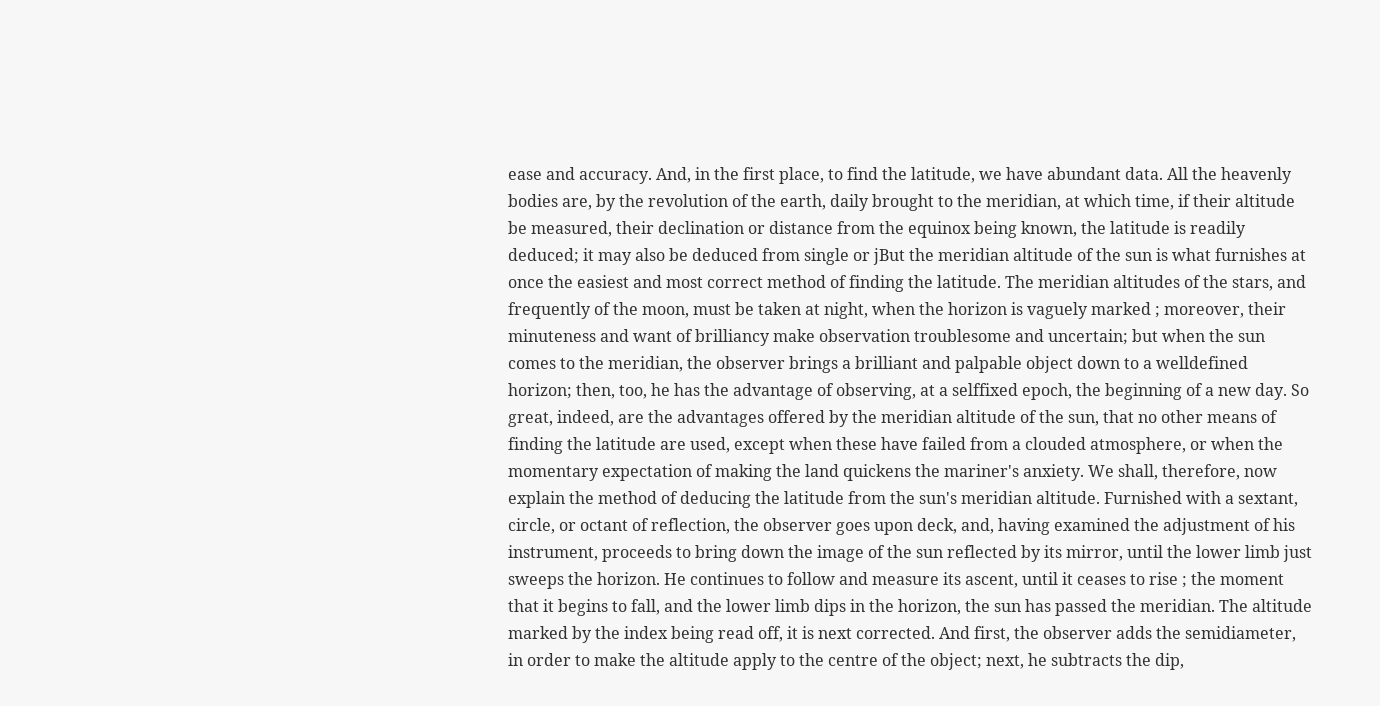ease and accuracy. And, in the first place, to find the latitude, we have abundant data. All the heavenly bodies are, by the revolution of the earth, daily brought to the meridian, at which time, if their altitude be measured, their declination or distance from the equinox being known, the latitude is readily deduced; it may also be deduced from single or jBut the meridian altitude of the sun is what furnishes at once the easiest and most correct method of finding the latitude. The meridian altitudes of the stars, and frequently of the moon, must be taken at night, when the horizon is vaguely marked ; moreover, their minuteness and want of brilliancy make observation troublesome and uncertain; but when the sun comes to the meridian, the observer brings a brilliant and palpable object down to a welldefined horizon; then, too, he has the advantage of observing, at a selffixed epoch, the beginning of a new day. So great, indeed, are the advantages offered by the meridian altitude of the sun, that no other means of finding the latitude are used, except when these have failed from a clouded atmosphere, or when the momentary expectation of making the land quickens the mariner's anxiety. We shall, therefore, now explain the method of deducing the latitude from the sun's meridian altitude. Furnished with a sextant, circle, or octant of reflection, the observer goes upon deck, and, having examined the adjustment of his instrument, proceeds to bring down the image of the sun reflected by its mirror, until the lower limb just sweeps the horizon. He continues to follow and measure its ascent, until it ceases to rise ; the moment that it begins to fall, and the lower limb dips in the horizon, the sun has passed the meridian. The altitude marked by the index being read off, it is next corrected. And first, the observer adds the semidiameter, in order to make the altitude apply to the centre of the object; next, he subtracts the dip,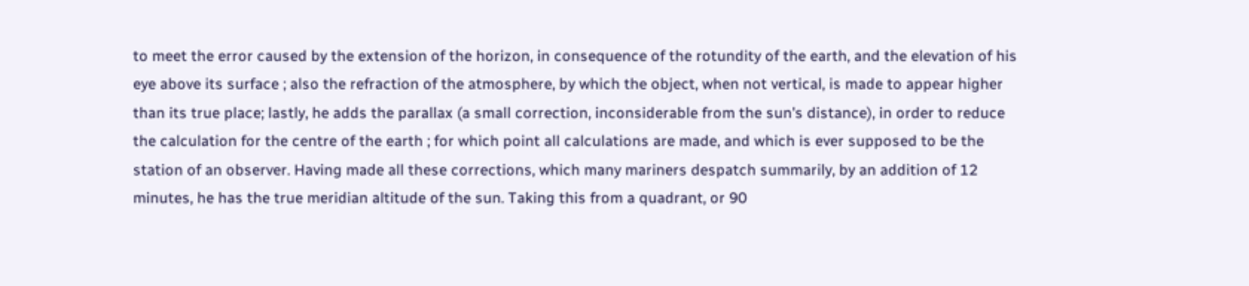to meet the error caused by the extension of the horizon, in consequence of the rotundity of the earth, and the elevation of his eye above its surface ; also the refraction of the atmosphere, by which the object, when not vertical, is made to appear higher than its true place; lastly, he adds the parallax (a small correction, inconsiderable from the sun's distance), in order to reduce the calculation for the centre of the earth ; for which point all calculations are made, and which is ever supposed to be the station of an observer. Having made all these corrections, which many mariners despatch summarily, by an addition of 12 minutes, he has the true meridian altitude of the sun. Taking this from a quadrant, or 90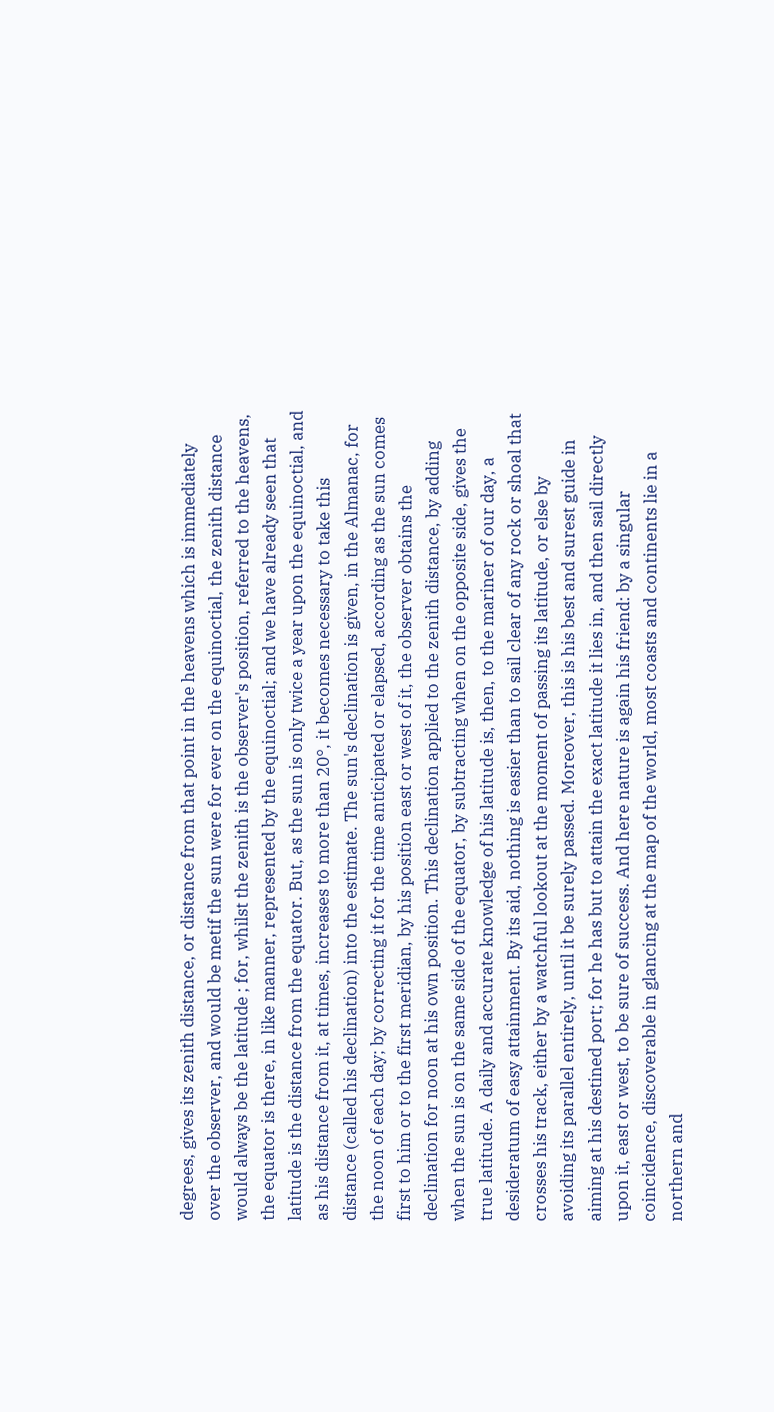degrees, gives its zenith distance, or distance from that point in the heavens which is immediately over the observer, and would be metif the sun were for ever on the equinoctial, the zenith distance would always be the latitude ; for, whilst the zenith is the observer's position, referred to the heavens, the equator is there, in like manner, represented by the equinoctial; and we have already seen that latitude is the distance from the equator. But, as the sun is only twice a year upon the equinoctial, and as his distance from it, at times, increases to more than 20°, it becomes necessary to take this distance (called his declination) into the estimate. The sun's declination is given, in the Almanac, for the noon of each day; by correcting it for the time anticipated or elapsed, according as the sun comes first to him or to the first meridian, by his position east or west of it, the observer obtains the declination for noon at his own position. This declination applied to the zenith distance, by adding when the sun is on the same side of the equator, by subtracting when on the opposite side, gives the true latitude. A daily and accurate knowledge of his latitude is, then, to the mariner of our day, a desideratum of easy attainment. By its aid, nothing is easier than to sail clear of any rock or shoal that crosses his track, either by a watchful lookout at the moment of passing its latitude, or else by avoiding its parallel entirely, until it be surely passed. Moreover, this is his best and surest guide in aiming at his destined port; for he has but to attain the exact latitude it lies in, and then sail directly upon it, east or west, to be sure of success. And here nature is again his friend: by a singular coincidence, discoverable in glancing at the map of the world, most coasts and continents lie in a northern and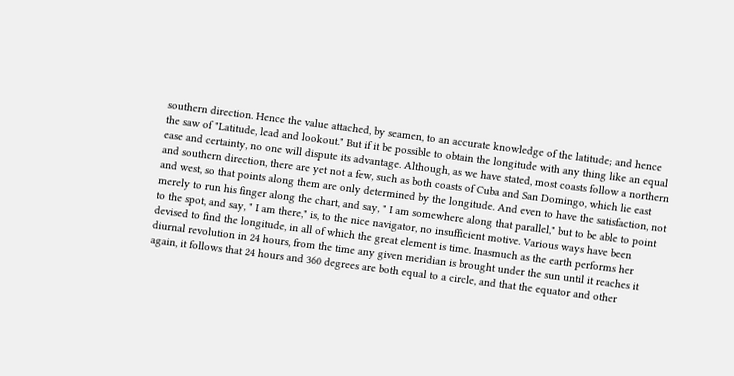southern direction. Hence the value attached, by seamen, to an accurate knowledge of the latitude; and hence the saw of "Latitude, lead and lookout." But if it be possible to obtain the longitude with any thing like an equal ease and certainty, no one will dispute its advantage. Although, as we have stated, most coasts follow a northern and southern direction, there are yet not a few, such as both coasts of Cuba and San Domingo, which lie east and west, so that points along them are only determined by the longitude. And even to have the satisfaction, not merely to run his finger along the chart, and say, " I am somewhere along that parallel," but to be able to point to the spot, and say, " I am there," is, to the nice navigator, no insufficient motive. Various ways have been devised to find the longitude, in all of which the great element is time. Inasmuch as the earth performs her diurnal revolution in 24 hours, from the time any given meridian is brought under the sun until it reaches it again, it follows that 24 hours and 360 degrees are both equal to a circle, and that the equator and other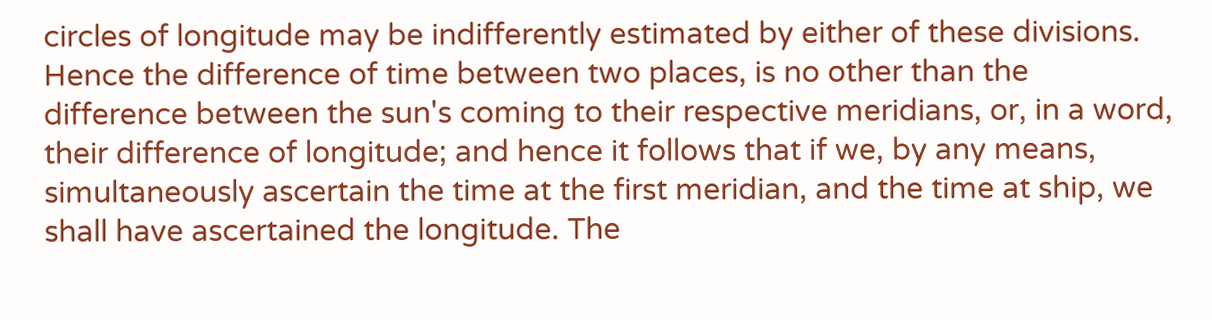circles of longitude may be indifferently estimated by either of these divisions. Hence the difference of time between two places, is no other than the difference between the sun's coming to their respective meridians, or, in a word, their difference of longitude; and hence it follows that if we, by any means, simultaneously ascertain the time at the first meridian, and the time at ship, we shall have ascertained the longitude. The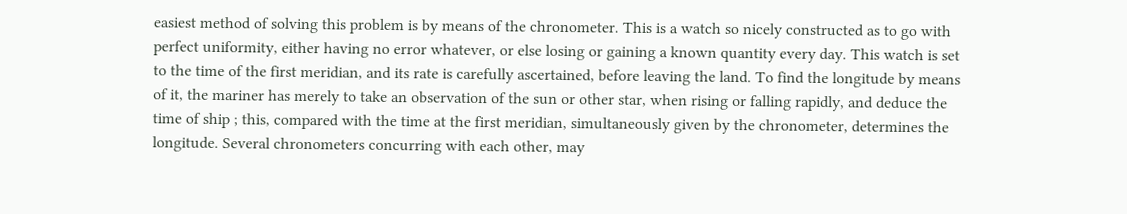easiest method of solving this problem is by means of the chronometer. This is a watch so nicely constructed as to go with perfect uniformity, either having no error whatever, or else losing or gaining a known quantity every day. This watch is set to the time of the first meridian, and its rate is carefully ascertained, before leaving the land. To find the longitude by means of it, the mariner has merely to take an observation of the sun or other star, when rising or falling rapidly, and deduce the time of ship ; this, compared with the time at the first meridian, simultaneously given by the chronometer, determines the longitude. Several chronometers concurring with each other, may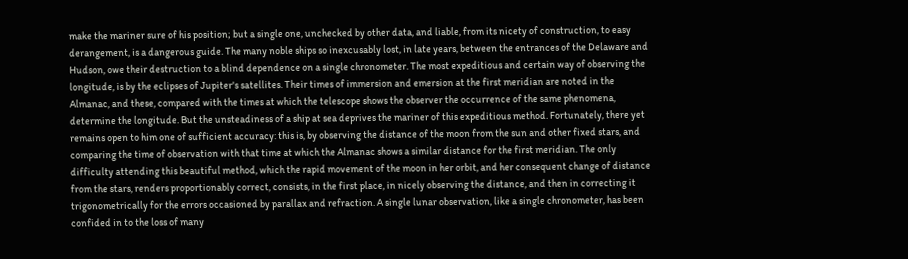make the mariner sure of his position; but a single one, unchecked by other data, and liable, from its nicety of construction, to easy derangement, is a dangerous guide. The many noble ships so inexcusably lost, in late years, between the entrances of the Delaware and Hudson, owe their destruction to a blind dependence on a single chronometer. The most expeditious and certain way of observing the longitude, is by the eclipses of Jupiter's satellites. Their times of immersion and emersion at the first meridian are noted in the Almanac, and these, compared with the times at which the telescope shows the observer the occurrence of the same phenomena, determine the longitude. But the unsteadiness of a ship at sea deprives the mariner of this expeditious method. Fortunately, there yet remains open to him one of sufficient accuracy: this is, by observing the distance of the moon from the sun and other fixed stars, and comparing the time of observation with that time at which the Almanac shows a similar distance for the first meridian. The only difficulty attending this beautiful method, which the rapid movement of the moon in her orbit, and her consequent change of distance from the stars, renders proportionably correct, consists, in the first place, in nicely observing the distance, and then in correcting it trigonometrically for the errors occasioned by parallax and refraction. A single lunar observation, like a single chronometer, has been confided in to the loss of many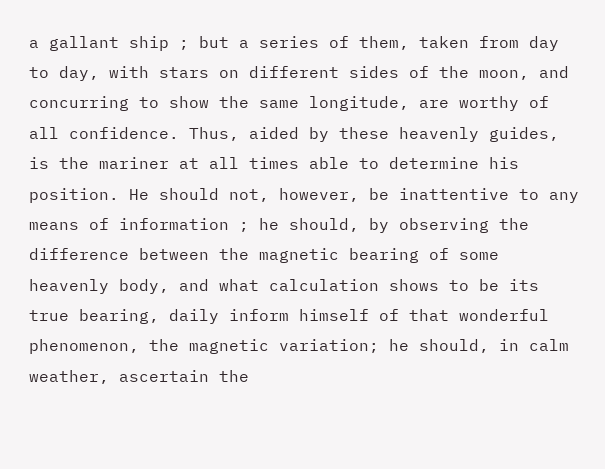a gallant ship ; but a series of them, taken from day to day, with stars on different sides of the moon, and concurring to show the same longitude, are worthy of all confidence. Thus, aided by these heavenly guides, is the mariner at all times able to determine his position. He should not, however, be inattentive to any means of information ; he should, by observing the difference between the magnetic bearing of some heavenly body, and what calculation shows to be its true bearing, daily inform himself of that wonderful phenomenon, the magnetic variation; he should, in calm weather, ascertain the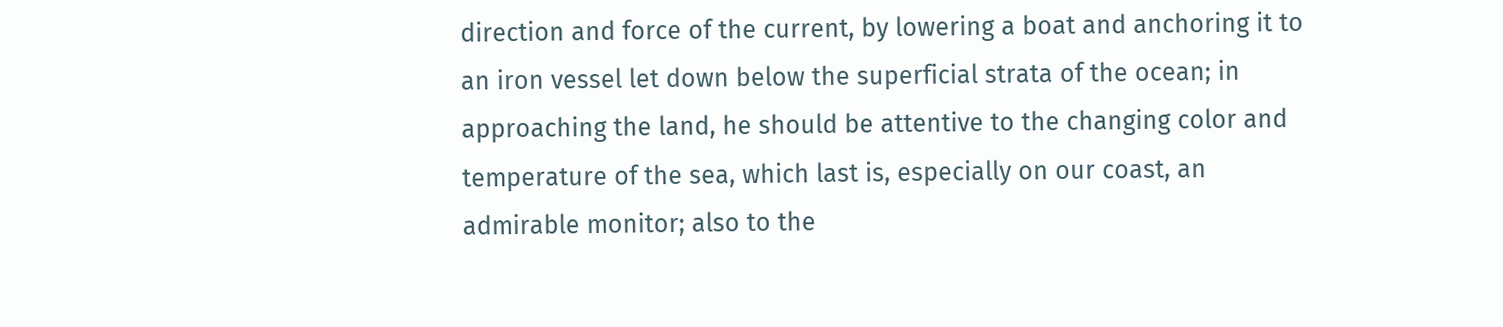direction and force of the current, by lowering a boat and anchoring it to an iron vessel let down below the superficial strata of the ocean; in approaching the land, he should be attentive to the changing color and temperature of the sea, which last is, especially on our coast, an admirable monitor; also to the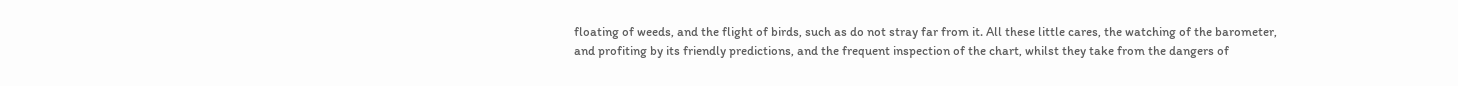floating of weeds, and the flight of birds, such as do not stray far from it. All these little cares, the watching of the barometer, and profiting by its friendly predictions, and the frequent inspection of the chart, whilst they take from the dangers of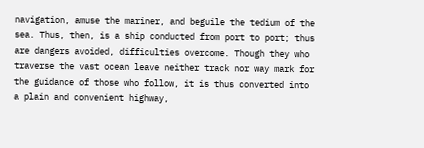navigation, amuse the mariner, and beguile the tedium of the sea. Thus, then, is a ship conducted from port to port; thus are dangers avoided, difficulties overcome. Though they who traverse the vast ocean leave neither track nor way mark for the guidance of those who follow, it is thus converted into a plain and convenient highway,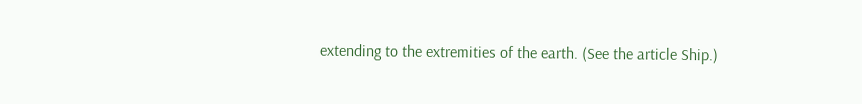extending to the extremities of the earth. (See the article Ship.)